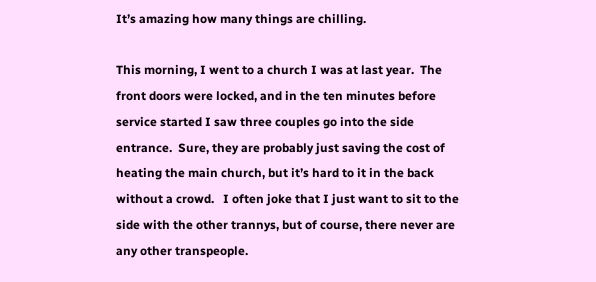It’s amazing how many things are chilling.

This morning, I went to a church I was at last year.  The front doors were locked, and in the ten minutes before service started I saw three couples go into the side entrance.  Sure, they are probably just saving the cost of heating the main church, but it’s hard to it in the back without a crowd.   I often joke that I just want to sit to the side with the other trannys, but of course, there never are any other transpeople.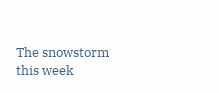The snowstorm this week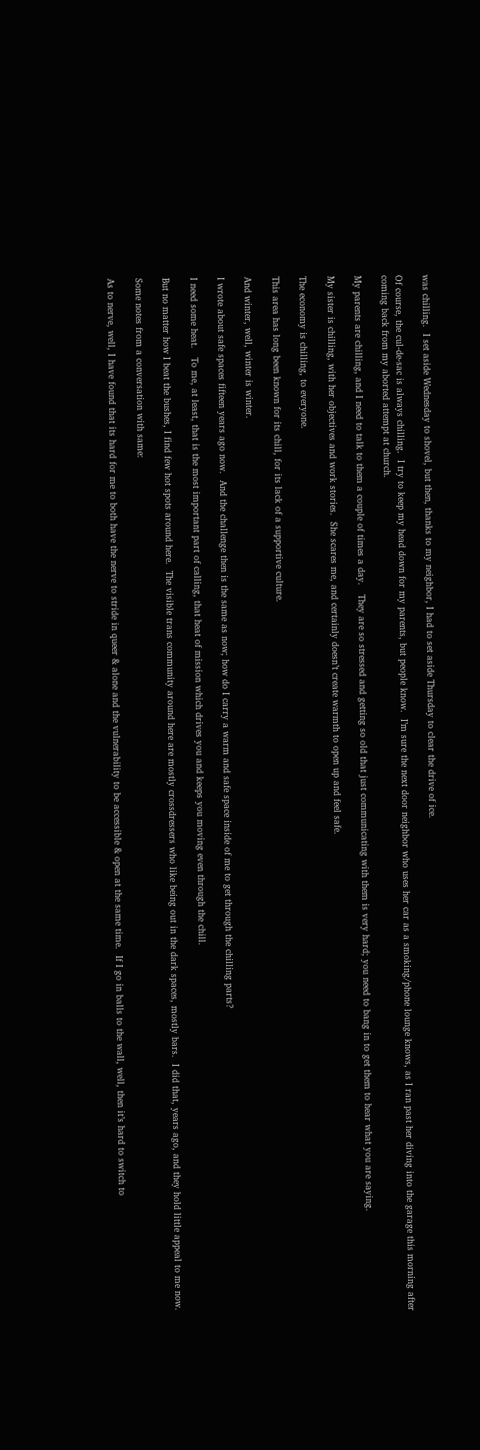was chilling.  I set aside Wednesday to shovel, but then, thanks to my neighbor, I had to set aside Thursday to clear the drive of ice.

Of course, the cul-de-sac is always chilling.  I try to keep my head down for my parents, but people know.  I’m sure the next door neighbor who uses her car as a smoking/phone lounge knows, as I ran past her diving into the garage this morning after coming back from my aborted attempt at church.

My parents are chilling, and I need to talk to them a couple of times a day.   They are so stressed and getting so old that just communicating with them is very hard; you need to bang in to get them to hear what you are saying.

My sister is chilling, with her objectives and work stories.  She scares me, and certainly doesn’t create warmth to open up and feel safe.

The economy is chilling, to everyone.

This area has long been known for its chill, for its lack of a supportive culture.

And winter, well, winter is winter.

I wrote about safe spaces fifteen years ago now.  And the challenge then is the same as now; how do I carry a warm and safe space inside of me to get through the chilling parts?

I need some heat.   To me, at least, that is the most important part of calling, that heat of mission which drives you and keeps you moving even through the chill.

But no matter how I beat the bushes, I find few hot spots around here.  The visible trans community around here are mostly crossdressers who like being out in the dark spaces, mostly bars.  I did that, years ago, and they hold little appeal to me now.

Some notes from a conversation with same:

As to nerve, well, I have found that its hard for me to both have the nerve to stride in queer & alone and the vulnerability to be accessible & open at the same time.  If I go in balls to the wall, well, then it’s hard to switch to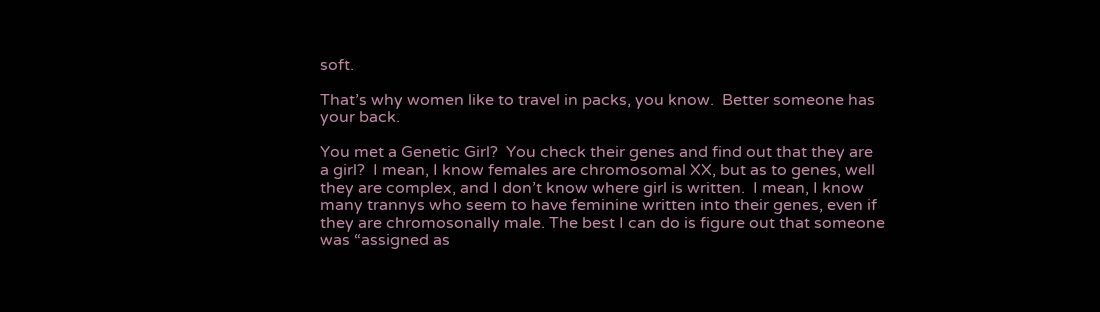soft.

That’s why women like to travel in packs, you know.  Better someone has your back.

You met a Genetic Girl?  You check their genes and find out that they are a girl?  I mean, I know females are chromosomal XX, but as to genes, well they are complex, and I don’t know where girl is written.  I mean, I know many trannys who seem to have feminine written into their genes, even if they are chromosonally male. The best I can do is figure out that someone was “assigned as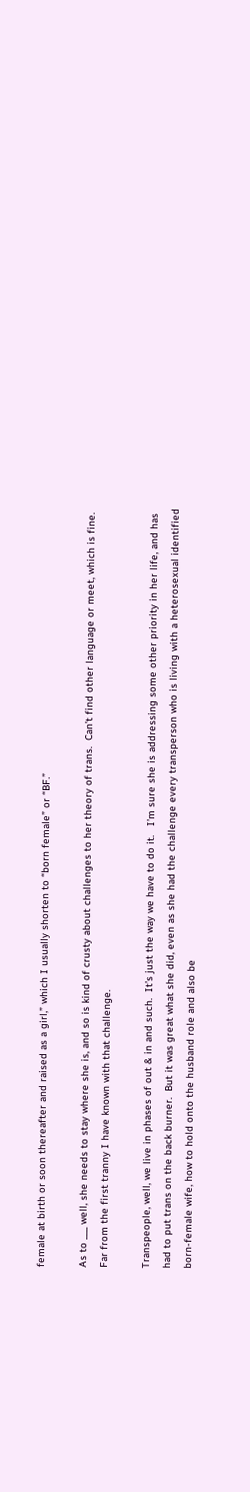female at birth or soon thereafter and raised as a girl,” which I usually shorten to “born female” or “BF.”

As to ___ well, she needs to stay where she is, and so is kind of crusty about challenges to her theory of trans.  Can’t find other language or meet, which is fine.  Far from the first tranny I have known with that challenge.

Transpeople, well, we live in phases of out & in and such.  It’s just the way we have to do it.   I’m sure she is addressing some other priority in her life, and has had to put trans on the back burner.  But it was great what she did, even as she had the challenge every transperson who is living with a heterosexual identified born-female wife, how to hold onto the husband role and also be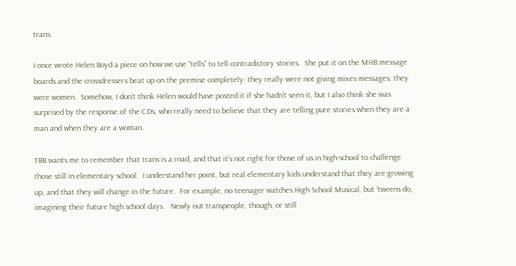trans.

I once wrote Helen Boyd a piece on how we use “tells” to tell contradictory stories.  She put it on the MHB message boards and the crossdressers beat up on the premise completely: they really were not giving mixes messages, they were women.  Somehow, I don’t think Helen would have posted it if she hadn’t seen it, but I also think she was surprised by the response of the CDs, who really need to believe that they are telling pure stories when they are a man and when they are a woman.

TBB wants me to remember that trans is a road, and that it’s not right for those of us in high-school to challenge those still in elementary school.  I understand her point, but real elementary kids understand that they are growing up, and that they will change in the future.  For example, no teenager watches High School Musical, but ‘tweens do, imagining their future high school days.   Newly out transpeople, though, or still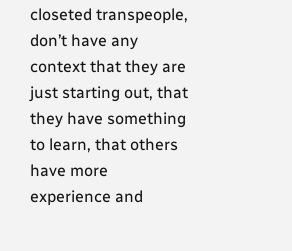closeted transpeople, don’t have any context that they are just starting out, that they have something to learn, that others have more experience and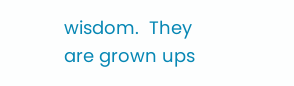wisdom.  They are grown ups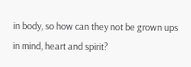in body, so how can they not be grown ups in mind, heart and spirit?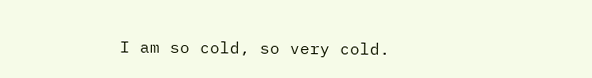I am so cold, so very cold.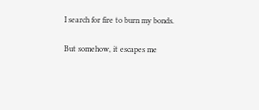I search for fire to burn my bonds.

But somehow, it escapes me